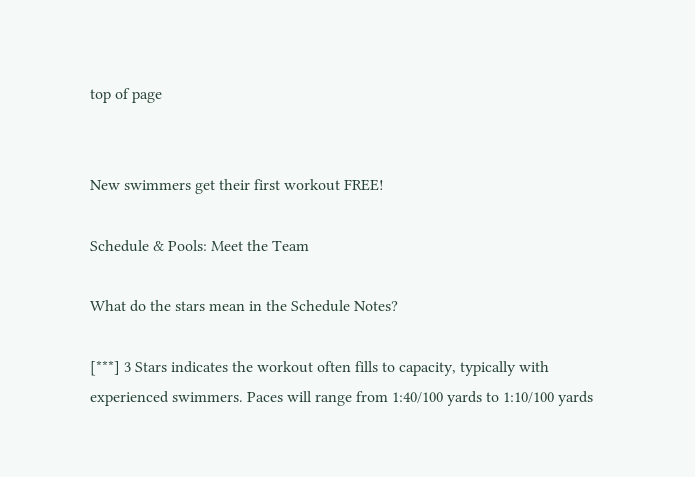top of page


New swimmers get their first workout FREE!

Schedule & Pools: Meet the Team

What do the stars mean in the Schedule Notes?

[***] 3 Stars indicates the workout often fills to capacity, typically with experienced swimmers. Paces will range from 1:40/100 yards to 1:10/100 yards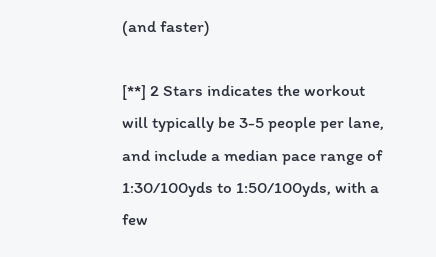(and faster)

[**] 2 Stars indicates the workout will typically be 3-5 people per lane, and include a median pace range of 1:30/100yds to 1:50/100yds, with a few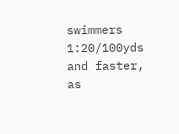swimmers 1:20/100yds and faster, as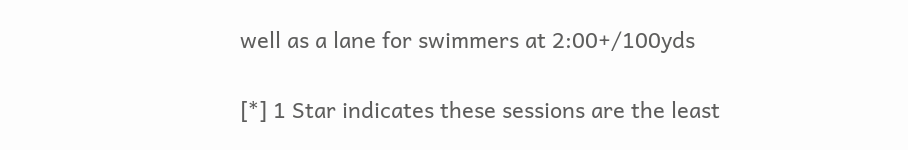well as a lane for swimmers at 2:00+/100yds

[*] 1 Star indicates these sessions are the least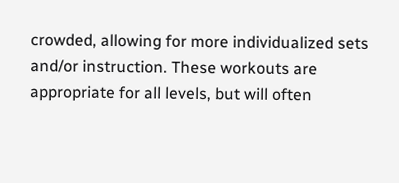crowded, allowing for more individualized sets and/or instruction. These workouts are appropriate for all levels, but will often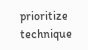prioritize technique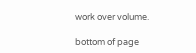work over volume.

bottom of page